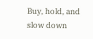Buy, hold, and slow down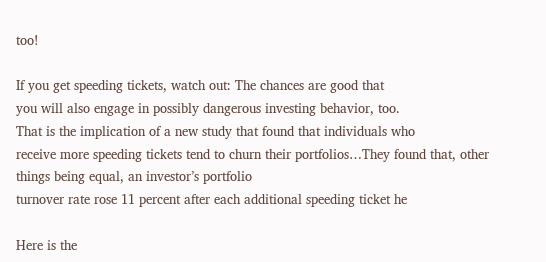too!

If you get speeding tickets, watch out: The chances are good that
you will also engage in possibly dangerous investing behavior, too.
That is the implication of a new study that found that individuals who
receive more speeding tickets tend to churn their portfolios…They found that, other things being equal, an investor’s portfolio
turnover rate rose 11 percent after each additional speeding ticket he

Here is the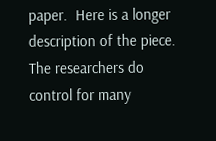paper.  Here is a longer description of the piece.  The researchers do control for many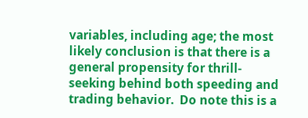variables, including age; the most likely conclusion is that there is a general propensity for thrill-seeking behind both speeding and trading behavior.  Do note this is a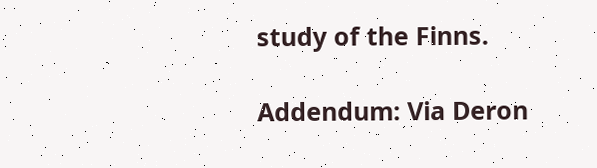study of the Finns.

Addendum: Via Deron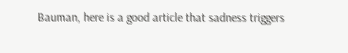Bauman, here is a good article that sadness triggers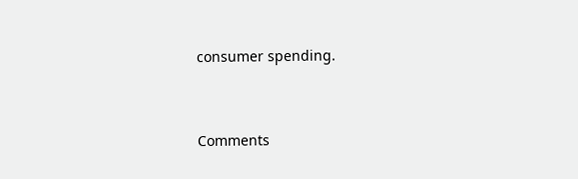consumer spending.


Comments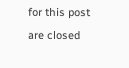for this post are closed